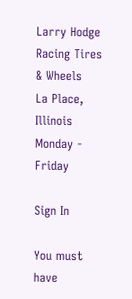Larry Hodge Racing Tires & Wheels
La Place, Illinois
Monday - Friday

Sign In

You must have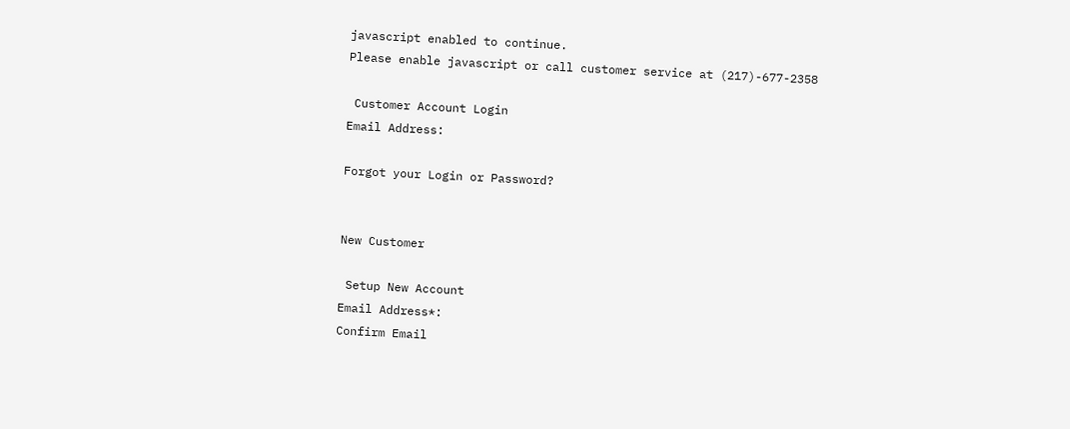javascript enabled to continue.
Please enable javascript or call customer service at (217)-677-2358

 Customer Account Login
Email Address:

Forgot your Login or Password?


New Customer

 Setup New Account
Email Address*:
Confirm Email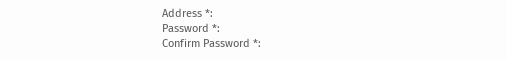Address *:
Password *:
Confirm Password *: